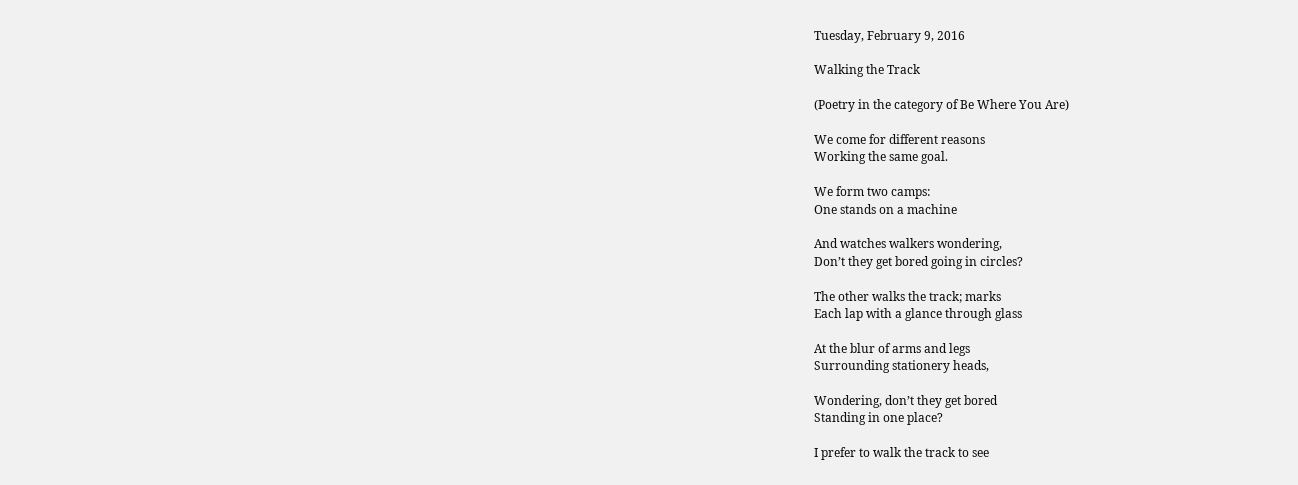Tuesday, February 9, 2016

Walking the Track

(Poetry in the category of Be Where You Are)

We come for different reasons
Working the same goal.

We form two camps:
One stands on a machine

And watches walkers wondering,
Don’t they get bored going in circles?

The other walks the track; marks
Each lap with a glance through glass

At the blur of arms and legs
Surrounding stationery heads,

Wondering, don’t they get bored
Standing in one place?

I prefer to walk the track to see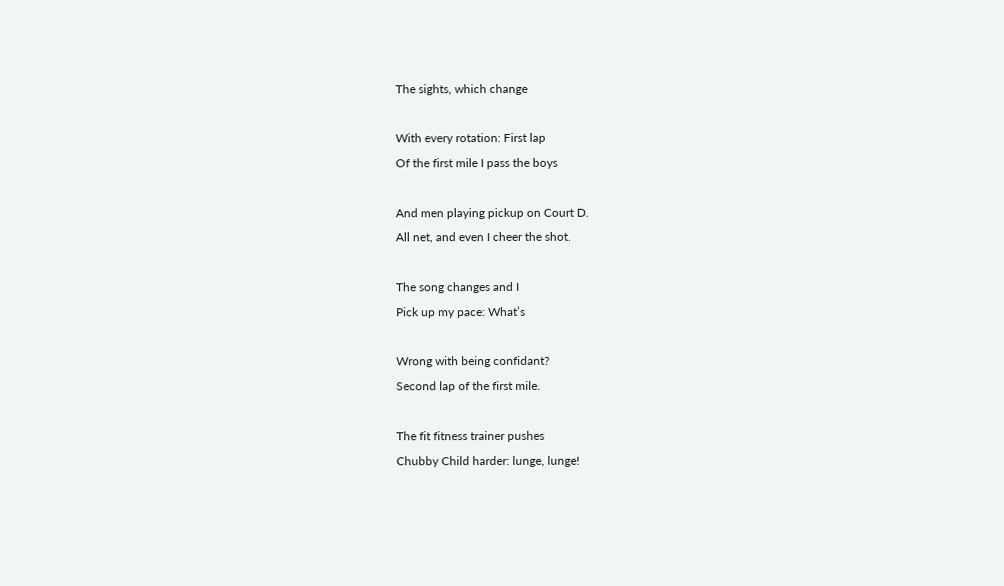The sights, which change

With every rotation: First lap
Of the first mile I pass the boys

And men playing pickup on Court D.
All net, and even I cheer the shot.

The song changes and I
Pick up my pace: What’s

Wrong with being confidant?
Second lap of the first mile.

The fit fitness trainer pushes
Chubby Child harder: lunge, lunge!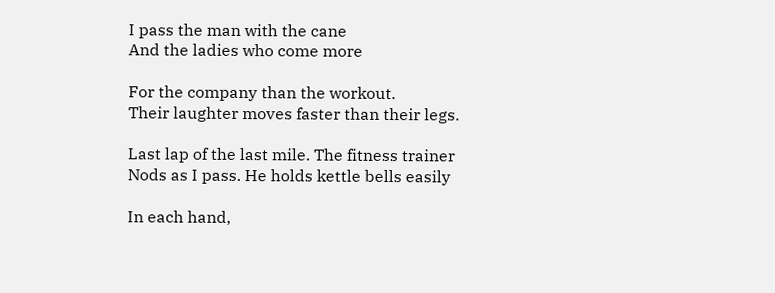I pass the man with the cane
And the ladies who come more

For the company than the workout.
Their laughter moves faster than their legs.

Last lap of the last mile. The fitness trainer
Nods as I pass. He holds kettle bells easily

In each hand,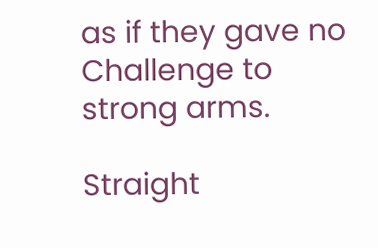as if they gave no
Challenge to strong arms.

Straight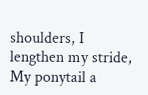shoulders, I lengthen my stride,
My ponytail a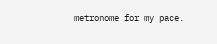metronome for my pace.